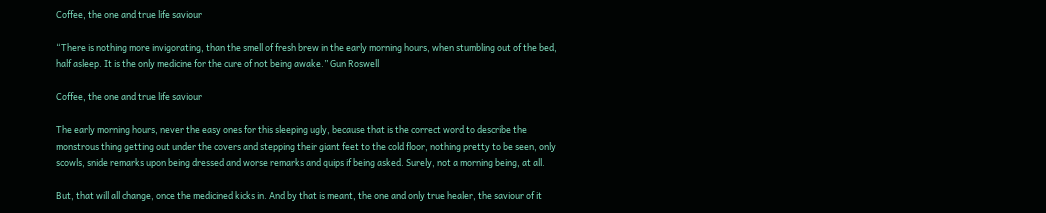Coffee, the one and true life saviour

“There is nothing more invigorating, than the smell of fresh brew in the early morning hours, when stumbling out of the bed, half asleep. It is the only medicine for the cure of not being awake.” Gun Roswell

Coffee, the one and true life saviour

The early morning hours, never the easy ones for this sleeping ugly, because that is the correct word to describe the monstrous thing getting out under the covers and stepping their giant feet to the cold floor, nothing pretty to be seen, only scowls, snide remarks upon being dressed and worse remarks and quips if being asked. Surely, not a morning being, at all.

But, that will all change, once the medicined kicks in. And by that is meant, the one and only true healer, the saviour of it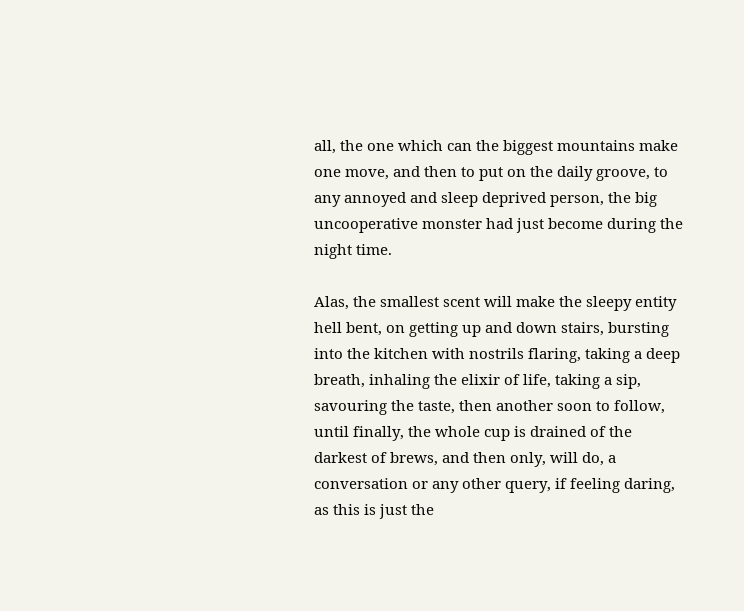all, the one which can the biggest mountains make one move, and then to put on the daily groove, to any annoyed and sleep deprived person, the big uncooperative monster had just become during the night time.

Alas, the smallest scent will make the sleepy entity hell bent, on getting up and down stairs, bursting into the kitchen with nostrils flaring, taking a deep breath, inhaling the elixir of life, taking a sip, savouring the taste, then another soon to follow, until finally, the whole cup is drained of the darkest of brews, and then only, will do, a conversation or any other query, if feeling daring, as this is just the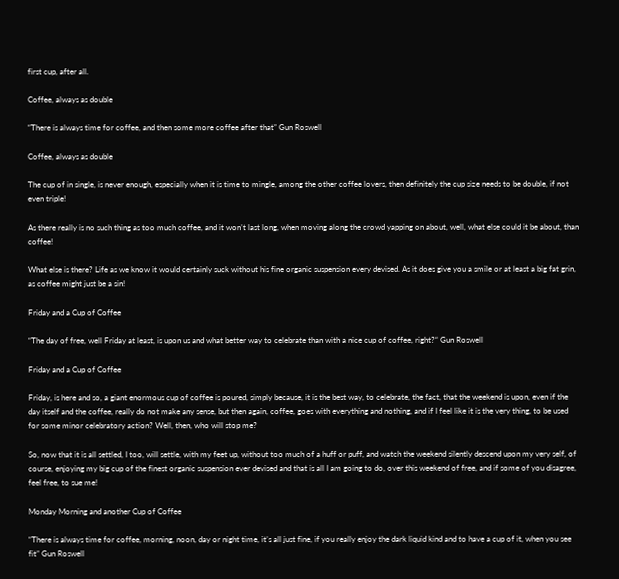first cup, after all.

Coffee, always as double

“There is always time for coffee, and then some more coffee after that” Gun Roswell

Coffee, always as double

The cup of in single, is never enough, especially when it is time to mingle, among the other coffee lovers, then definitely the cup size needs to be double, if not even triple!

As there really is no such thing as too much coffee, and it won’t last long, when moving along the crowd yapping on about, well, what else could it be about, than coffee!

What else is there? Life as we know it would certainly suck without his fine organic suspension every devised. As it does give you a smile or at least a big fat grin, as coffee might just be a sin!

Friday and a Cup of Coffee

“The day of free, well Friday at least, is upon us and what better way to celebrate than with a nice cup of coffee, right?“ Gun Roswell

Friday and a Cup of Coffee

Friday, is here and so, a giant enormous cup of coffee is poured, simply because, it is the best way, to celebrate, the fact, that the weekend is upon, even if the day itself and the coffee, really do not make any sense, but then again, coffee, goes with everything and nothing, and if I feel like it is the very thing, to be used for some minor celebratory action? Well, then, who will stop me?

So, now that it is all settled, I too, will settle, with my feet up, without too much of a huff or puff, and watch the weekend silently descend upon my very self, of course, enjoying my big cup of the finest organic suspension ever devised and that is all I am going to do, over this weekend of free, and if some of you disagree, feel free, to sue me!

Monday Morning and another Cup of Coffee

“There is always time for coffee, morning, noon, day or night time, it’s all just fine, if you really enjoy the dark liquid kind and to have a cup of it, when you see fit” Gun Roswell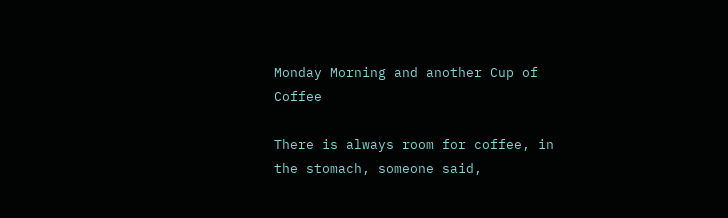Monday Morning and another Cup of Coffee

There is always room for coffee, in the stomach, someone said,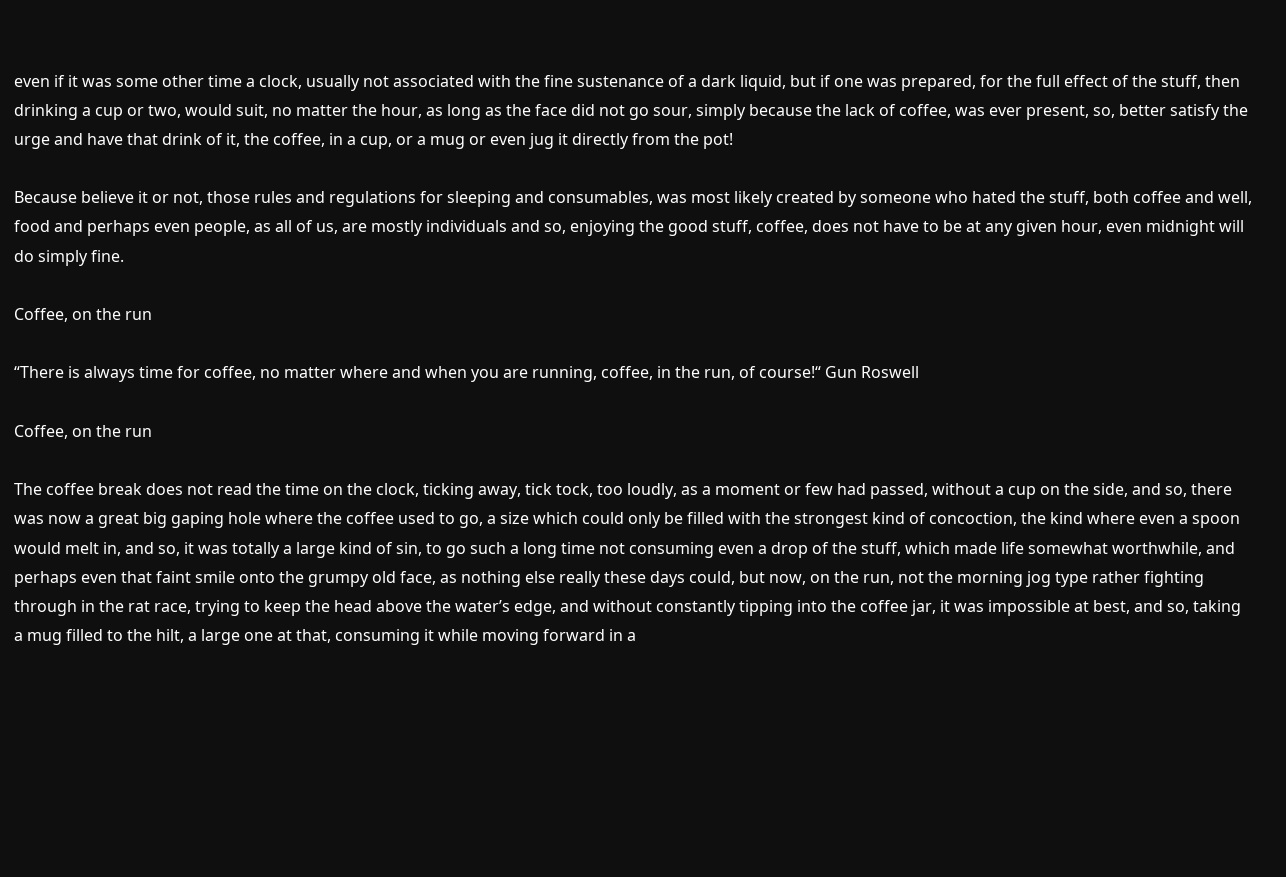even if it was some other time a clock, usually not associated with the fine sustenance of a dark liquid, but if one was prepared, for the full effect of the stuff, then drinking a cup or two, would suit, no matter the hour, as long as the face did not go sour, simply because the lack of coffee, was ever present, so, better satisfy the urge and have that drink of it, the coffee, in a cup, or a mug or even jug it directly from the pot!

Because believe it or not, those rules and regulations for sleeping and consumables, was most likely created by someone who hated the stuff, both coffee and well, food and perhaps even people, as all of us, are mostly individuals and so, enjoying the good stuff, coffee, does not have to be at any given hour, even midnight will do simply fine.

Coffee, on the run

“There is always time for coffee, no matter where and when you are running, coffee, in the run, of course!“ Gun Roswell

Coffee, on the run

The coffee break does not read the time on the clock, ticking away, tick tock, too loudly, as a moment or few had passed, without a cup on the side, and so, there was now a great big gaping hole where the coffee used to go, a size which could only be filled with the strongest kind of concoction, the kind where even a spoon would melt in, and so, it was totally a large kind of sin, to go such a long time not consuming even a drop of the stuff, which made life somewhat worthwhile, and perhaps even that faint smile onto the grumpy old face, as nothing else really these days could, but now, on the run, not the morning jog type rather fighting through in the rat race, trying to keep the head above the water’s edge, and without constantly tipping into the coffee jar, it was impossible at best, and so, taking a mug filled to the hilt, a large one at that, consuming it while moving forward in a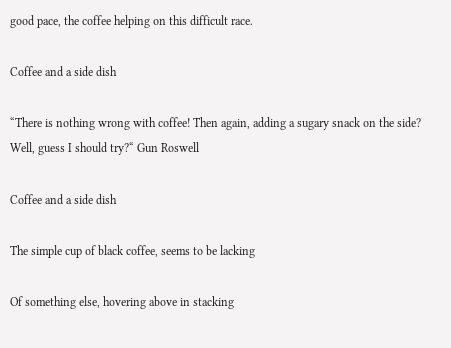good pace, the coffee helping on this difficult race.

Coffee and a side dish

“There is nothing wrong with coffee! Then again, adding a sugary snack on the side? Well, guess I should try?“ Gun Roswell

Coffee and a side dish

The simple cup of black coffee, seems to be lacking

Of something else, hovering above in stacking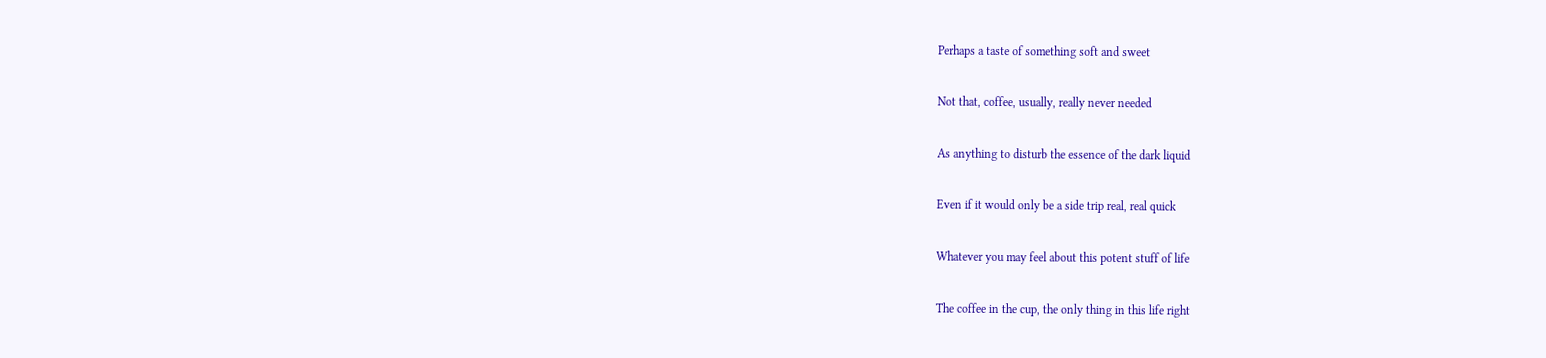Perhaps a taste of something soft and sweet

Not that, coffee, usually, really never needed

As anything to disturb the essence of the dark liquid

Even if it would only be a side trip real, real quick

Whatever you may feel about this potent stuff of life

The coffee in the cup, the only thing in this life right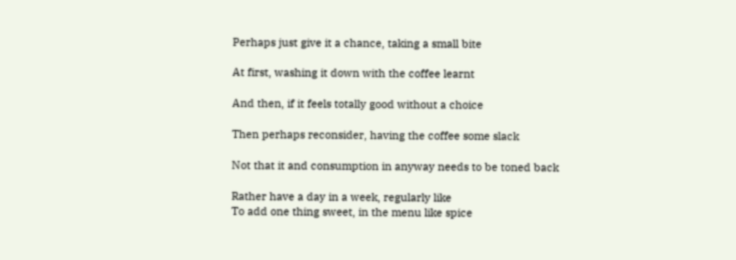Perhaps just give it a chance, taking a small bite

At first, washing it down with the coffee learnt

And then, if it feels totally good without a choice

Then perhaps reconsider, having the coffee some slack

Not that it and consumption in anyway needs to be toned back

Rather have a day in a week, regularly like
To add one thing sweet, in the menu like spice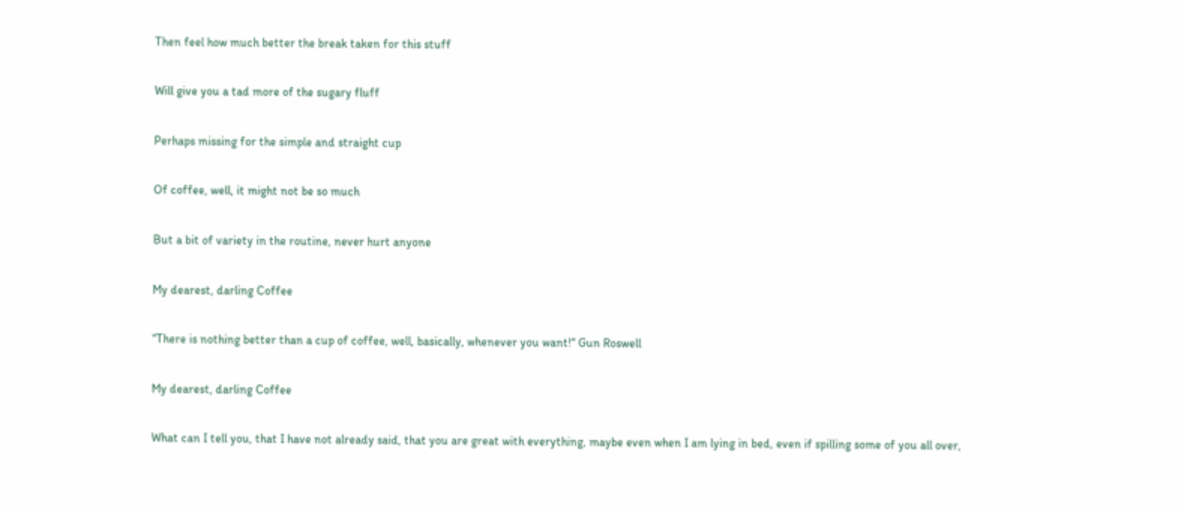Then feel how much better the break taken for this stuff

Will give you a tad more of the sugary fluff

Perhaps missing for the simple and straight cup

Of coffee, well, it might not be so much

But a bit of variety in the routine, never hurt anyone

My dearest, darling Coffee

“There is nothing better than a cup of coffee, well, basically, whenever you want!“ Gun Roswell

My dearest, darling Coffee

What can I tell you, that I have not already said, that you are great with everything, maybe even when I am lying in bed, even if spilling some of you all over,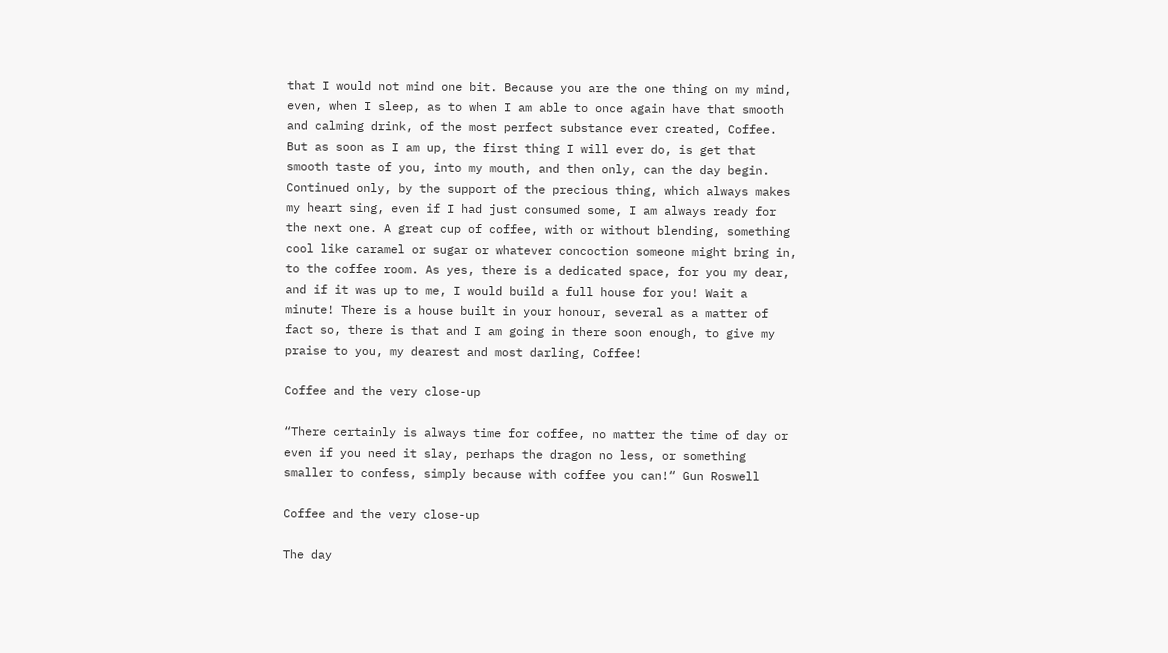that I would not mind one bit. Because you are the one thing on my mind, even, when I sleep, as to when I am able to once again have that smooth and calming drink, of the most perfect substance ever created, Coffee. But as soon as I am up, the first thing I will ever do, is get that smooth taste of you, into my mouth, and then only, can the day begin. Continued only, by the support of the precious thing, which always makes my heart sing, even if I had just consumed some, I am always ready for the next one. A great cup of coffee, with or without blending, something cool like caramel or sugar or whatever concoction someone might bring in, to the coffee room. As yes, there is a dedicated space, for you my dear, and if it was up to me, I would build a full house for you! Wait a minute! There is a house built in your honour, several as a matter of fact so, there is that and I am going in there soon enough, to give my praise to you, my dearest and most darling, Coffee!

Coffee and the very close-up

“There certainly is always time for coffee, no matter the time of day or even if you need it slay, perhaps the dragon no less, or something smaller to confess, simply because with coffee you can!“ Gun Roswell

Coffee and the very close-up

The day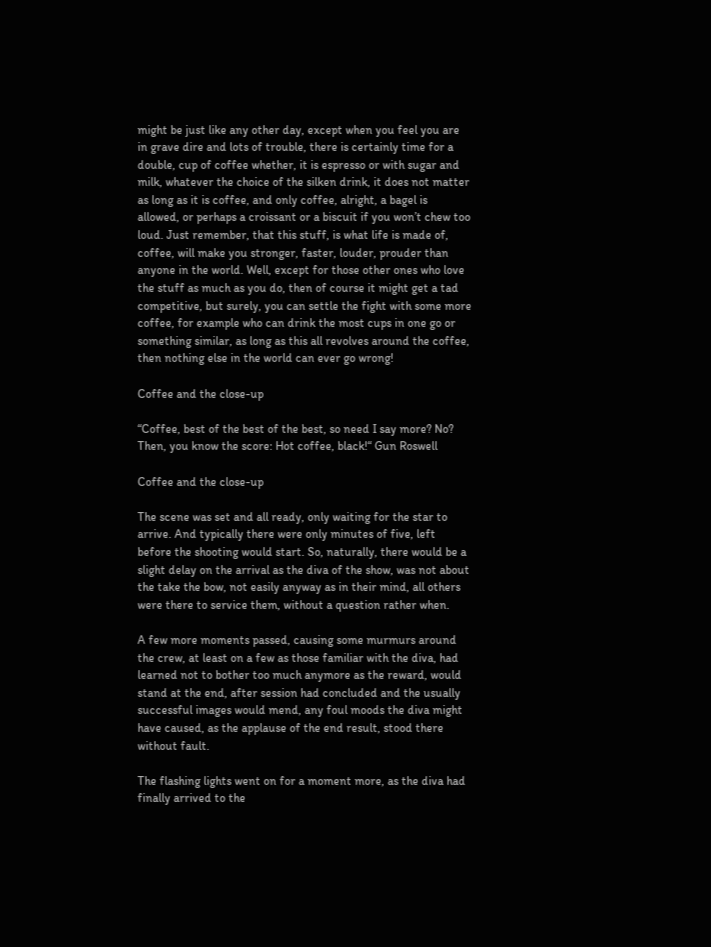might be just like any other day, except when you feel you are in grave dire and lots of trouble, there is certainly time for a double, cup of coffee whether, it is espresso or with sugar and milk, whatever the choice of the silken drink, it does not matter as long as it is coffee, and only coffee, alright, a bagel is allowed, or perhaps a croissant or a biscuit if you won’t chew too loud. Just remember, that this stuff, is what life is made of, coffee, will make you stronger, faster, louder, prouder than anyone in the world. Well, except for those other ones who love the stuff as much as you do, then of course it might get a tad competitive, but surely, you can settle the fight with some more coffee, for example who can drink the most cups in one go or something similar, as long as this all revolves around the coffee, then nothing else in the world can ever go wrong!

Coffee and the close-up

“Coffee, best of the best of the best, so need I say more? No? Then, you know the score: Hot coffee, black!“ Gun Roswell

Coffee and the close-up

The scene was set and all ready, only waiting for the star to arrive. And typically there were only minutes of five, left before the shooting would start. So, naturally, there would be a slight delay on the arrival as the diva of the show, was not about the take the bow, not easily anyway as in their mind, all others were there to service them, without a question rather when.

A few more moments passed, causing some murmurs around the crew, at least on a few as those familiar with the diva, had learned not to bother too much anymore as the reward, would stand at the end, after session had concluded and the usually successful images would mend, any foul moods the diva might have caused, as the applause of the end result, stood there without fault.

The flashing lights went on for a moment more, as the diva had finally arrived to the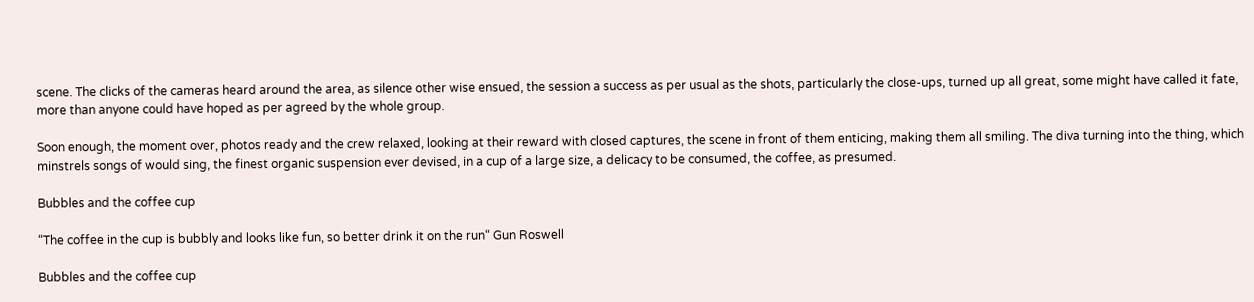scene. The clicks of the cameras heard around the area, as silence other wise ensued, the session a success as per usual as the shots, particularly the close-ups, turned up all great, some might have called it fate, more than anyone could have hoped as per agreed by the whole group.

Soon enough, the moment over, photos ready and the crew relaxed, looking at their reward with closed captures, the scene in front of them enticing, making them all smiling. The diva turning into the thing, which minstrels songs of would sing, the finest organic suspension ever devised, in a cup of a large size, a delicacy to be consumed, the coffee, as presumed.

Bubbles and the coffee cup

“The coffee in the cup is bubbly and looks like fun, so better drink it on the run“ Gun Roswell

Bubbles and the coffee cup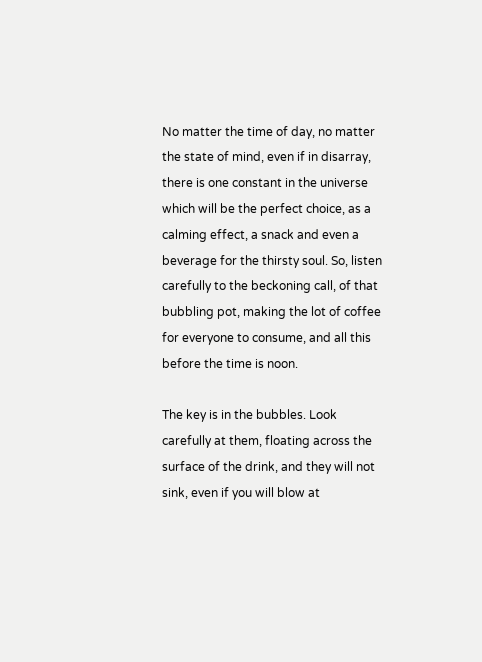No matter the time of day, no matter the state of mind, even if in disarray, there is one constant in the universe which will be the perfect choice, as a calming effect, a snack and even a beverage for the thirsty soul. So, listen carefully to the beckoning call, of that bubbling pot, making the lot of coffee for everyone to consume, and all this before the time is noon.

The key is in the bubbles. Look carefully at them, floating across the surface of the drink, and they will not sink, even if you will blow at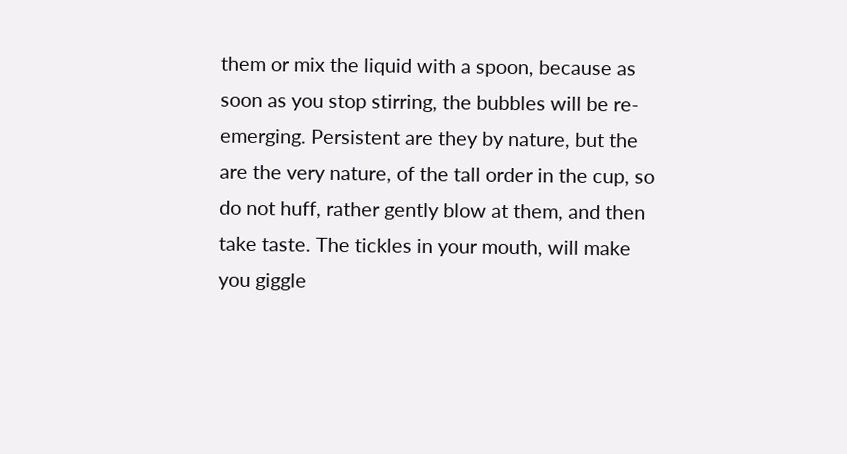them or mix the liquid with a spoon, because as soon as you stop stirring, the bubbles will be re-emerging. Persistent are they by nature, but the are the very nature, of the tall order in the cup, so do not huff, rather gently blow at them, and then take taste. The tickles in your mouth, will make you giggle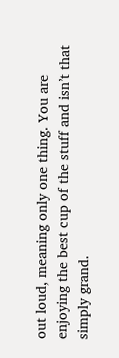out loud, meaning only one thing. You are enjoying the best cup of the stuff and isn’t that simply grand.